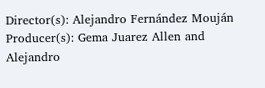Director(s): Alejandro Fernández Mouján
Producer(s): Gema Juarez Allen and Alejandro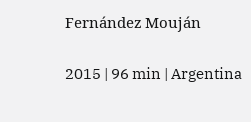Fernández Mouján

2015 | 96 min | Argentina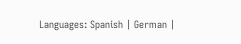Languages: Spanish | German |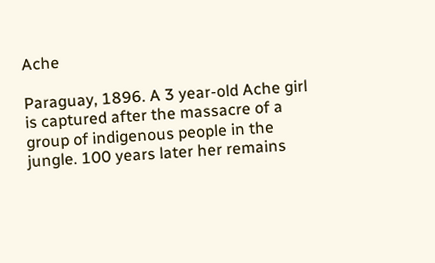Ache

Paraguay, 1896. A 3 year-old Ache girl is captured after the massacre of a group of indigenous people in the jungle. 100 years later her remains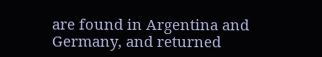are found in Argentina and Germany, and returned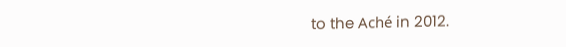to the Aché in 2012.